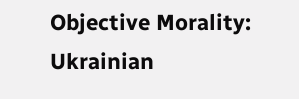Objective Morality: Ukrainian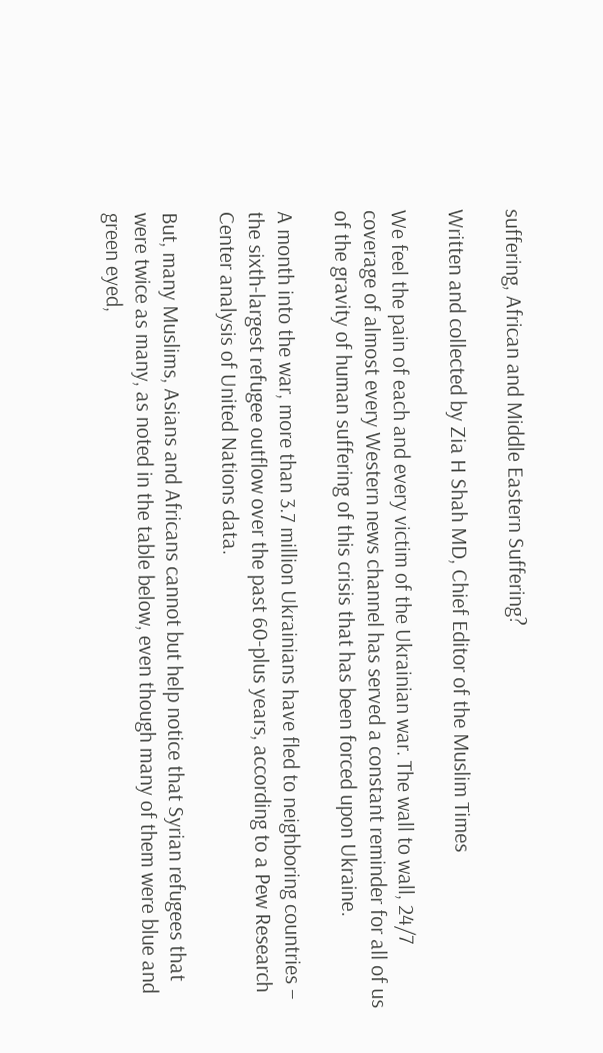suffering, African and Middle Eastern Suffering?

Written and collected by Zia H Shah MD, Chief Editor of the Muslim Times

We feel the pain of each and every victim of the Ukrainian war. The wall to wall, 24/7 coverage of almost every Western news channel has served a constant reminder for all of us of the gravity of human suffering of this crisis that has been forced upon Ukraine.

A month into the war, more than 3.7 million Ukrainians have fled to neighboring countries – the sixth-largest refugee outflow over the past 60-plus years, according to a Pew Research Center analysis of United Nations data.

But, many Muslims, Asians and Africans cannot but help notice that Syrian refugees that were twice as many, as noted in the table below, even though many of them were blue and green eyed,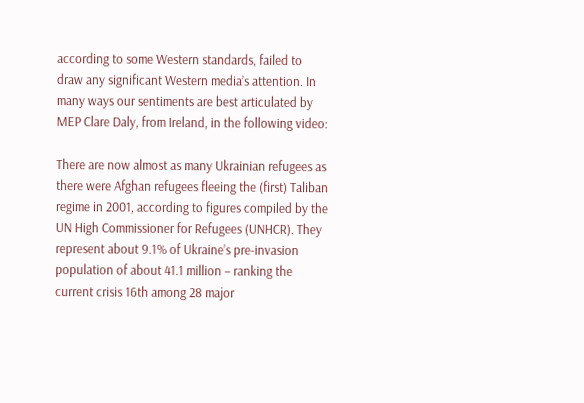according to some Western standards, failed to draw any significant Western media’s attention. In many ways our sentiments are best articulated by MEP Clare Daly, from Ireland, in the following video:

There are now almost as many Ukrainian refugees as there were Afghan refugees fleeing the (first) Taliban regime in 2001, according to figures compiled by the UN High Commissioner for Refugees (UNHCR). They represent about 9.1% of Ukraine’s pre-invasion population of about 41.1 million – ranking the current crisis 16th among 28 major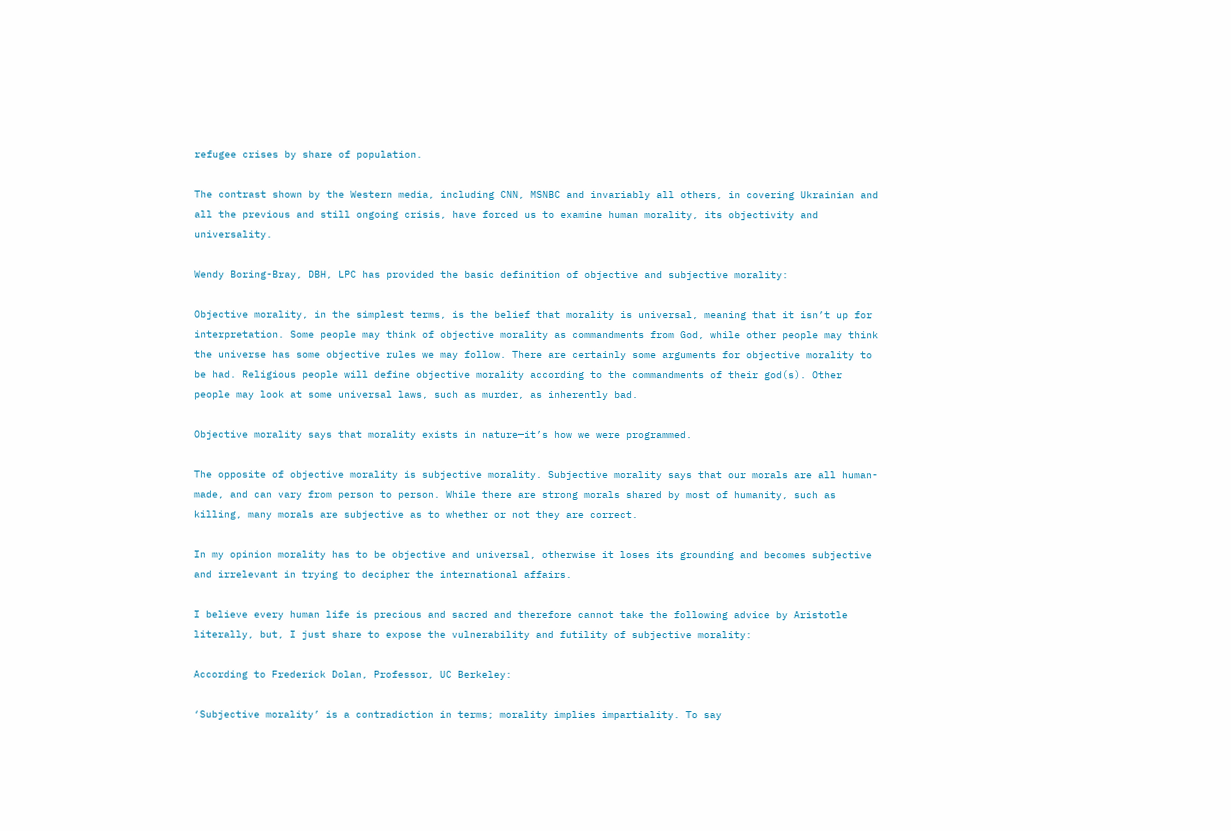refugee crises by share of population.

The contrast shown by the Western media, including CNN, MSNBC and invariably all others, in covering Ukrainian and all the previous and still ongoing crisis, have forced us to examine human morality, its objectivity and universality.

Wendy Boring-Bray, DBH, LPC has provided the basic definition of objective and subjective morality:

Objective morality, in the simplest terms, is the belief that morality is universal, meaning that it isn’t up for interpretation. Some people may think of objective morality as commandments from God, while other people may think the universe has some objective rules we may follow. There are certainly some arguments for objective morality to be had. Religious people will define objective morality according to the commandments of their god(s). Other people may look at some universal laws, such as murder, as inherently bad.

Objective morality says that morality exists in nature—it’s how we were programmed.

The opposite of objective morality is subjective morality. Subjective morality says that our morals are all human-made, and can vary from person to person. While there are strong morals shared by most of humanity, such as killing, many morals are subjective as to whether or not they are correct.

In my opinion morality has to be objective and universal, otherwise it loses its grounding and becomes subjective and irrelevant in trying to decipher the international affairs.

I believe every human life is precious and sacred and therefore cannot take the following advice by Aristotle literally, but, I just share to expose the vulnerability and futility of subjective morality:

According to Frederick Dolan, Professor, UC Berkeley:

‘Subjective morality’ is a contradiction in terms; morality implies impartiality. To say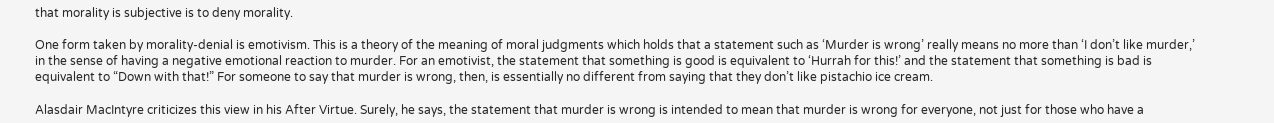that morality is subjective is to deny morality.

One form taken by morality-denial is emotivism. This is a theory of the meaning of moral judgments which holds that a statement such as ‘Murder is wrong’ really means no more than ‘I don’t like murder,’ in the sense of having a negative emotional reaction to murder. For an emotivist, the statement that something is good is equivalent to ‘Hurrah for this!’ and the statement that something is bad is equivalent to “Down with that!” For someone to say that murder is wrong, then, is essentially no different from saying that they don’t like pistachio ice cream.

Alasdair MacIntyre criticizes this view in his After Virtue. Surely, he says, the statement that murder is wrong is intended to mean that murder is wrong for everyone, not just for those who have a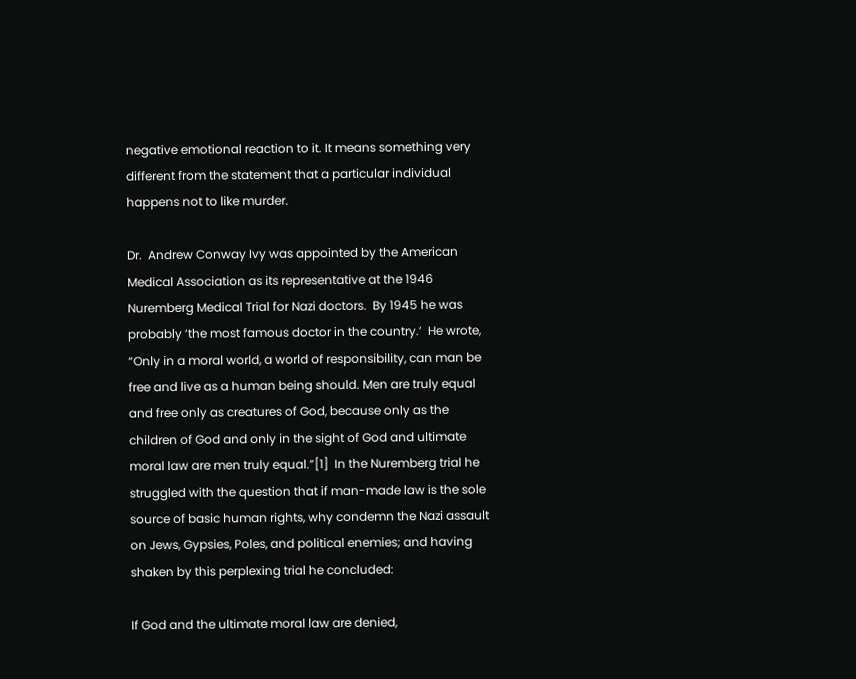negative emotional reaction to it. It means something very different from the statement that a particular individual happens not to like murder.

Dr.  Andrew Conway Ivy was appointed by the American Medical Association as its representative at the 1946 Nuremberg Medical Trial for Nazi doctors.  By 1945 he was probably ‘the most famous doctor in the country.’  He wrote, “Only in a moral world, a world of responsibility, can man be free and live as a human being should. Men are truly equal and free only as creatures of God, because only as the children of God and only in the sight of God and ultimate moral law are men truly equal.”[1]  In the Nuremberg trial he struggled with the question that if man-made law is the sole source of basic human rights, why condemn the Nazi assault on Jews, Gypsies, Poles, and political enemies; and having shaken by this perplexing trial he concluded:

If God and the ultimate moral law are denied,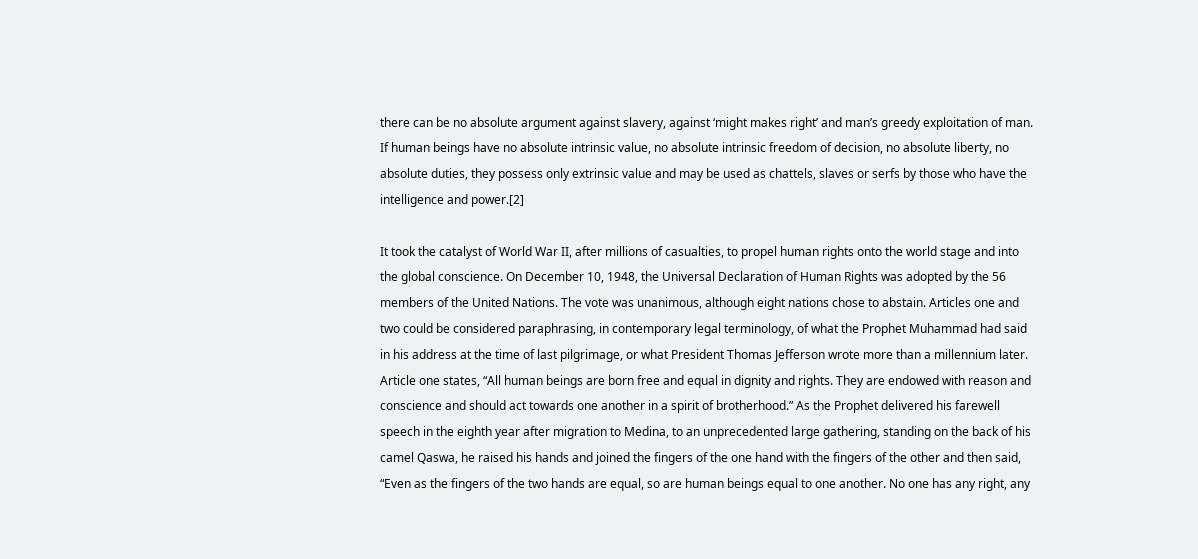there can be no absolute argument against slavery, against ‘might makes right’ and man’s greedy exploitation of man. If human beings have no absolute intrinsic value, no absolute intrinsic freedom of decision, no absolute liberty, no absolute duties, they possess only extrinsic value and may be used as chattels, slaves or serfs by those who have the intelligence and power.[2]

It took the catalyst of World War II, after millions of casualties, to propel human rights onto the world stage and into the global conscience. On December 10, 1948, the Universal Declaration of Human Rights was adopted by the 56 members of the United Nations. The vote was unanimous, although eight nations chose to abstain. Articles one and two could be considered paraphrasing, in contemporary legal terminology, of what the Prophet Muhammad had said in his address at the time of last pilgrimage, or what President Thomas Jefferson wrote more than a millennium later. Article one states, “All human beings are born free and equal in dignity and rights. They are endowed with reason and conscience and should act towards one another in a spirit of brotherhood.” As the Prophet delivered his farewell speech in the eighth year after migration to Medina, to an unprecedented large gathering, standing on the back of his camel Qaswa, he raised his hands and joined the fingers of the one hand with the fingers of the other and then said, “Even as the fingers of the two hands are equal, so are human beings equal to one another. No one has any right, any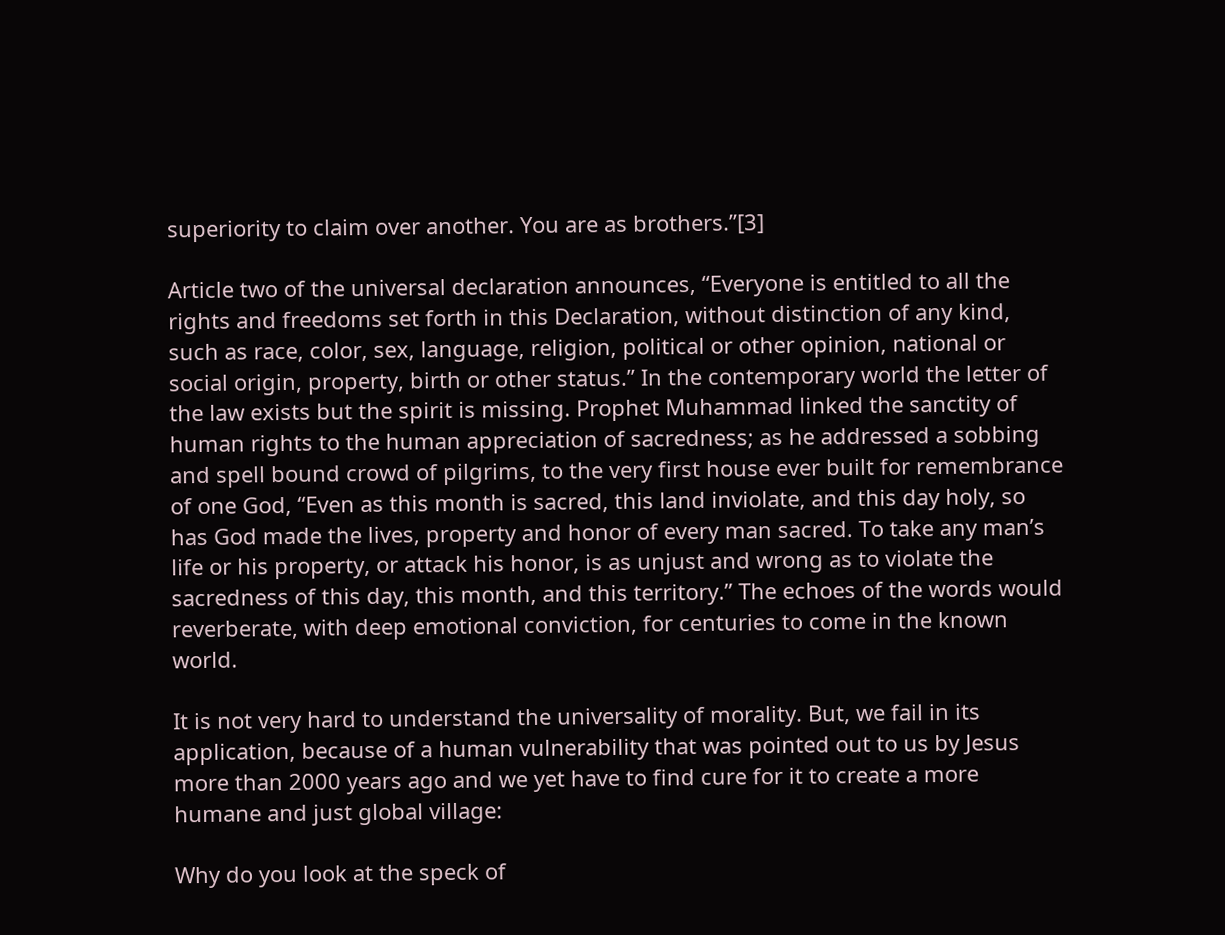superiority to claim over another. You are as brothers.”[3]

Article two of the universal declaration announces, “Everyone is entitled to all the rights and freedoms set forth in this Declaration, without distinction of any kind, such as race, color, sex, language, religion, political or other opinion, national or social origin, property, birth or other status.” In the contemporary world the letter of the law exists but the spirit is missing. Prophet Muhammad linked the sanctity of human rights to the human appreciation of sacredness; as he addressed a sobbing and spell bound crowd of pilgrims, to the very first house ever built for remembrance of one God, “Even as this month is sacred, this land inviolate, and this day holy, so has God made the lives, property and honor of every man sacred. To take any man’s life or his property, or attack his honor, is as unjust and wrong as to violate the sacredness of this day, this month, and this territory.” The echoes of the words would reverberate, with deep emotional conviction, for centuries to come in the known world.

It is not very hard to understand the universality of morality. But, we fail in its application, because of a human vulnerability that was pointed out to us by Jesus more than 2000 years ago and we yet have to find cure for it to create a more humane and just global village:

Why do you look at the speck of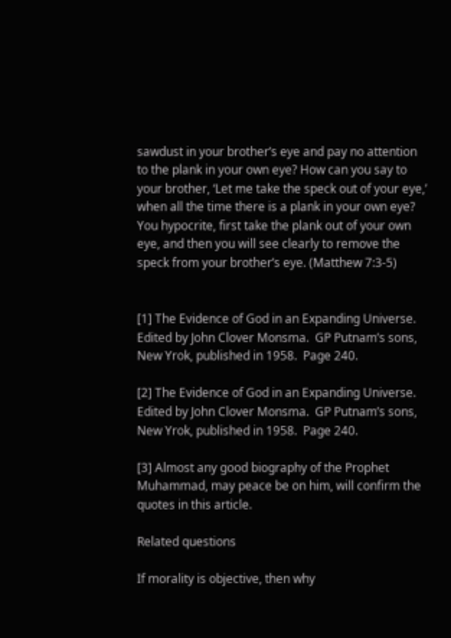sawdust in your brother’s eye and pay no attention to the plank in your own eye? How can you say to your brother, ‘Let me take the speck out of your eye,’ when all the time there is a plank in your own eye?  You hypocrite, first take the plank out of your own eye, and then you will see clearly to remove the speck from your brother’s eye. (Matthew 7:3-5)


[1] The Evidence of God in an Expanding Universe. Edited by John Clover Monsma.  GP Putnam’s sons, New Yrok, published in 1958.  Page 240.

[2] The Evidence of God in an Expanding Universe. Edited by John Clover Monsma.  GP Putnam’s sons, New Yrok, published in 1958.  Page 240.

[3] Almost any good biography of the Prophet Muhammad, may peace be on him, will confirm the quotes in this article.

Related questions

If morality is objective, then why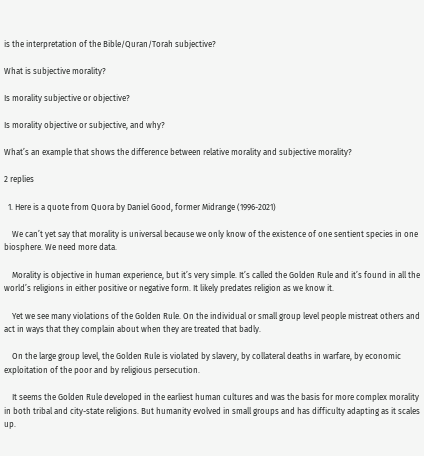is the interpretation of the Bible/Quran/Torah subjective?

What is subjective morality?

Is morality subjective or objective?

Is morality objective or subjective, and why?

What’s an example that shows the difference between relative morality and subjective morality?

2 replies

  1. Here is a quote from Quora by Daniel Good, former Midrange (1996-2021)

    We can’t yet say that morality is universal because we only know of the existence of one sentient species in one biosphere. We need more data.

    Morality is objective in human experience, but it’s very simple. It’s called the Golden Rule and it’s found in all the world’s religions in either positive or negative form. It likely predates religion as we know it.

    Yet we see many violations of the Golden Rule. On the individual or small group level people mistreat others and act in ways that they complain about when they are treated that badly.

    On the large group level, the Golden Rule is violated by slavery, by collateral deaths in warfare, by economic exploitation of the poor and by religious persecution.

    It seems the Golden Rule developed in the earliest human cultures and was the basis for more complex morality in both tribal and city-state religions. But humanity evolved in small groups and has difficulty adapting as it scales up.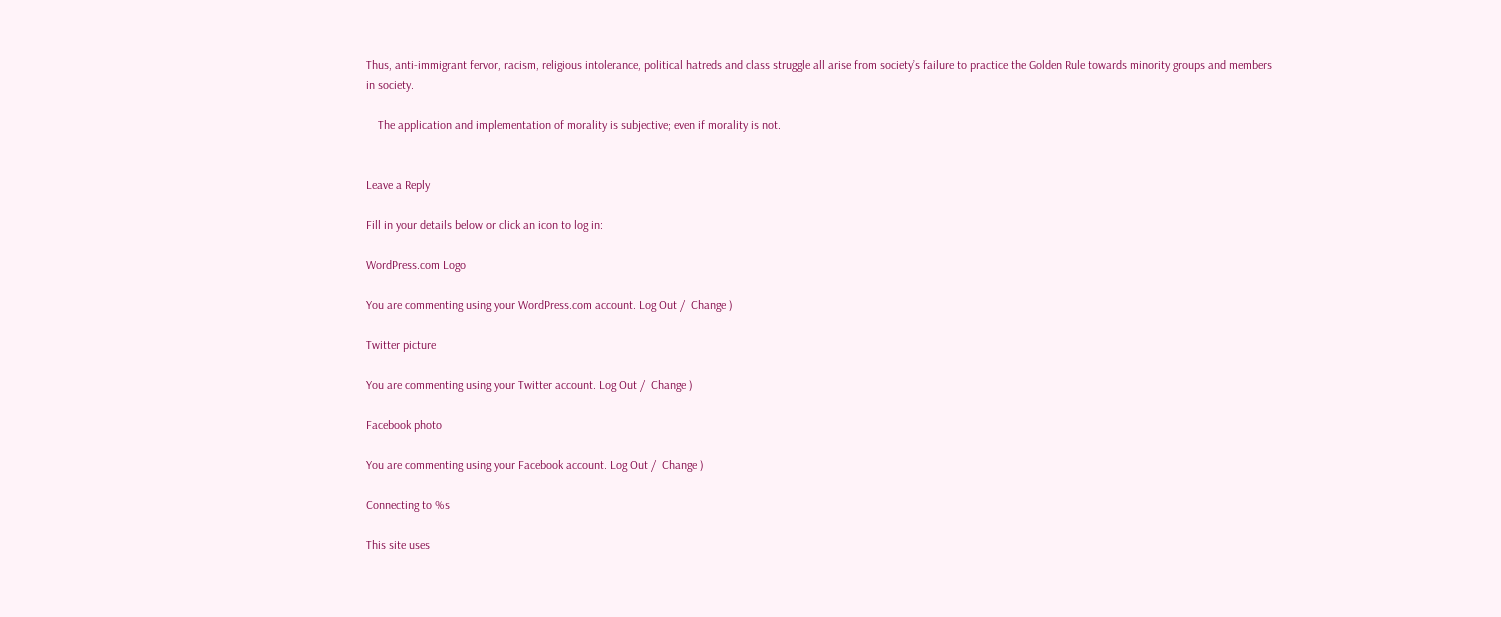Thus, anti-immigrant fervor, racism, religious intolerance, political hatreds and class struggle all arise from society’s failure to practice the Golden Rule towards minority groups and members in society.

    The application and implementation of morality is subjective; even if morality is not.


Leave a Reply

Fill in your details below or click an icon to log in:

WordPress.com Logo

You are commenting using your WordPress.com account. Log Out /  Change )

Twitter picture

You are commenting using your Twitter account. Log Out /  Change )

Facebook photo

You are commenting using your Facebook account. Log Out /  Change )

Connecting to %s

This site uses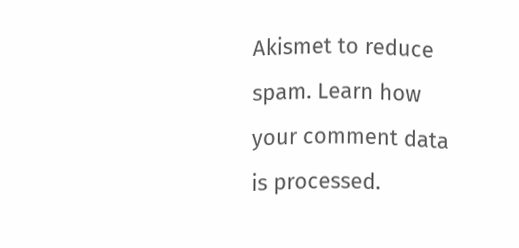Akismet to reduce spam. Learn how your comment data is processed.